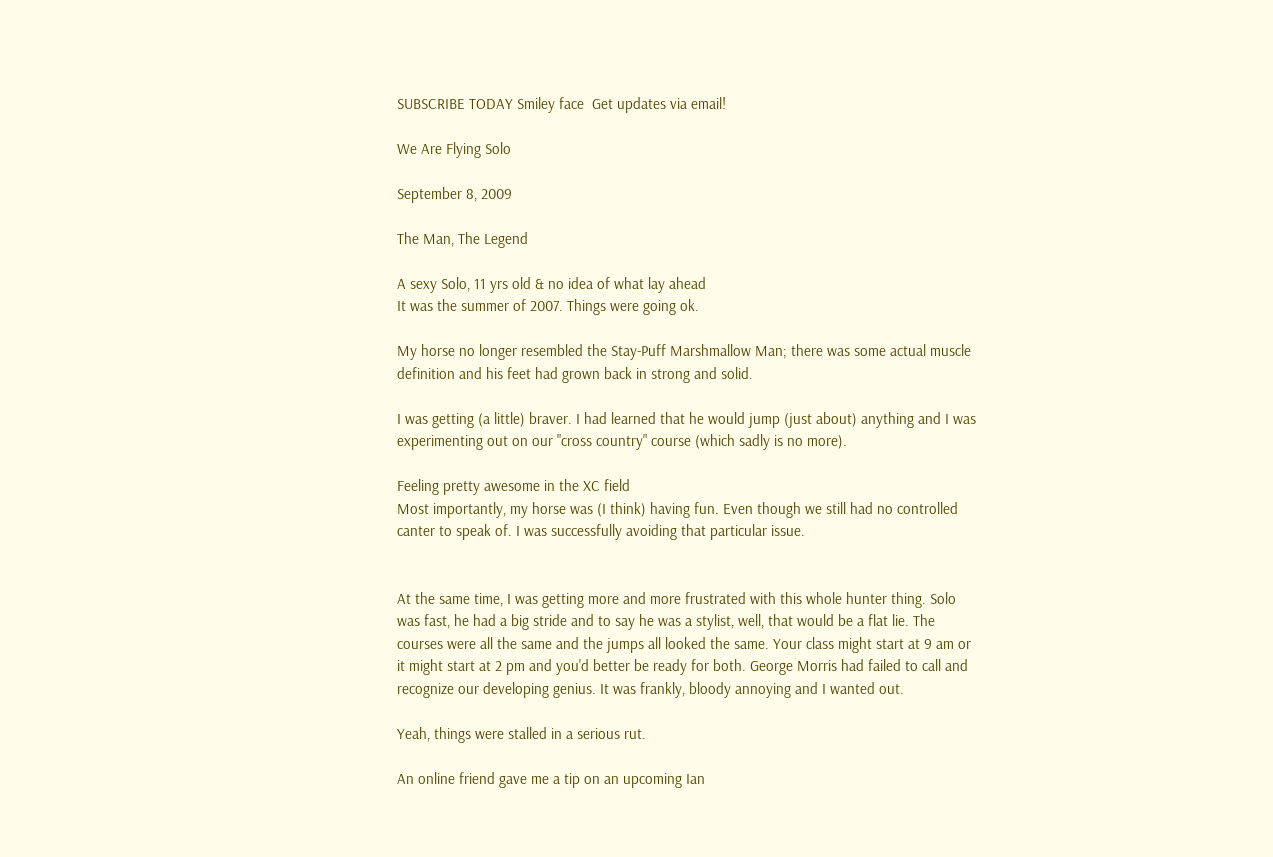SUBSCRIBE TODAY Smiley face  Get updates via email!

We Are Flying Solo

September 8, 2009

The Man, The Legend

A sexy Solo, 11 yrs old & no idea of what lay ahead
It was the summer of 2007. Things were going ok.

My horse no longer resembled the Stay-Puff Marshmallow Man; there was some actual muscle definition and his feet had grown back in strong and solid.

I was getting (a little) braver. I had learned that he would jump (just about) anything and I was experimenting out on our "cross country" course (which sadly is no more).

Feeling pretty awesome in the XC field
Most importantly, my horse was (I think) having fun. Even though we still had no controlled canter to speak of. I was successfully avoiding that particular issue.


At the same time, I was getting more and more frustrated with this whole hunter thing. Solo was fast, he had a big stride and to say he was a stylist, well, that would be a flat lie. The courses were all the same and the jumps all looked the same. Your class might start at 9 am or it might start at 2 pm and you'd better be ready for both. George Morris had failed to call and recognize our developing genius. It was frankly, bloody annoying and I wanted out.

Yeah, things were stalled in a serious rut.

An online friend gave me a tip on an upcoming Ian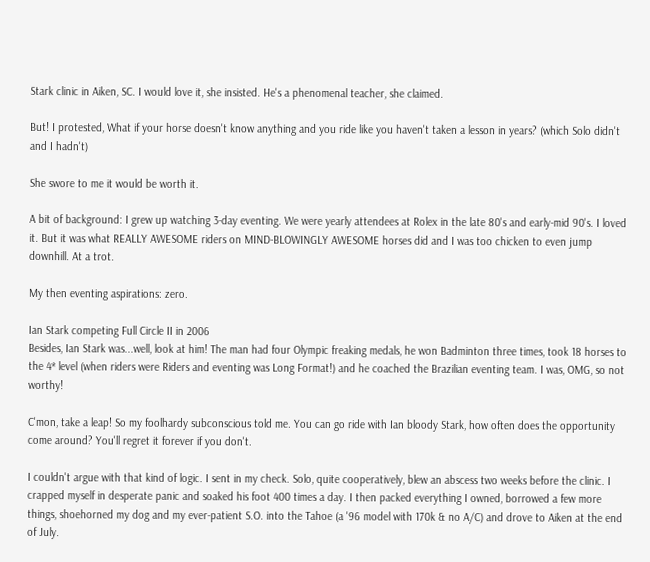Stark clinic in Aiken, SC. I would love it, she insisted. He's a phenomenal teacher, she claimed.

But! I protested, What if your horse doesn't know anything and you ride like you haven't taken a lesson in years? (which Solo didn't and I hadn't)

She swore to me it would be worth it.

A bit of background: I grew up watching 3-day eventing. We were yearly attendees at Rolex in the late 80's and early-mid 90's. I loved it. But it was what REALLY AWESOME riders on MIND-BLOWINGLY AWESOME horses did and I was too chicken to even jump downhill. At a trot.

My then eventing aspirations: zero.

Ian Stark competing Full Circle II in 2006
Besides, Ian Stark was...well, look at him! The man had four Olympic freaking medals, he won Badminton three times, took 18 horses to the 4* level (when riders were Riders and eventing was Long Format!) and he coached the Brazilian eventing team. I was, OMG, so not worthy!

C'mon, take a leap! So my foolhardy subconscious told me. You can go ride with Ian bloody Stark, how often does the opportunity come around? You'll regret it forever if you don't.

I couldn't argue with that kind of logic. I sent in my check. Solo, quite cooperatively, blew an abscess two weeks before the clinic. I crapped myself in desperate panic and soaked his foot 400 times a day. I then packed everything I owned, borrowed a few more things, shoehorned my dog and my ever-patient S.O. into the Tahoe (a '96 model with 170k & no A/C) and drove to Aiken at the end of July.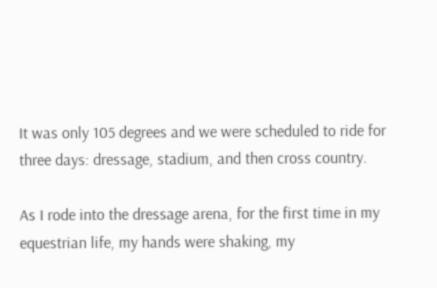It was only 105 degrees and we were scheduled to ride for three days: dressage, stadium, and then cross country.

As I rode into the dressage arena, for the first time in my equestrian life, my hands were shaking, my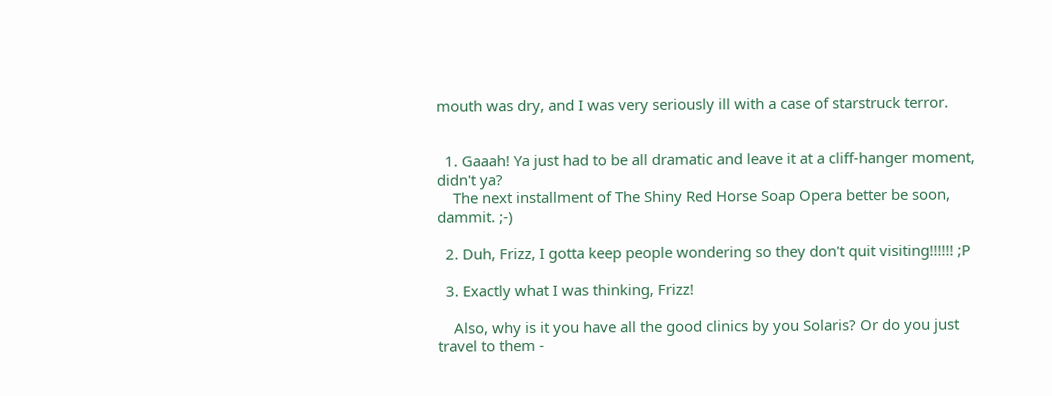mouth was dry, and I was very seriously ill with a case of starstruck terror.


  1. Gaaah! Ya just had to be all dramatic and leave it at a cliff-hanger moment, didn't ya?
    The next installment of The Shiny Red Horse Soap Opera better be soon, dammit. ;-)

  2. Duh, Frizz, I gotta keep people wondering so they don't quit visiting!!!!!! ;P

  3. Exactly what I was thinking, Frizz!

    Also, why is it you have all the good clinics by you Solaris? Or do you just travel to them -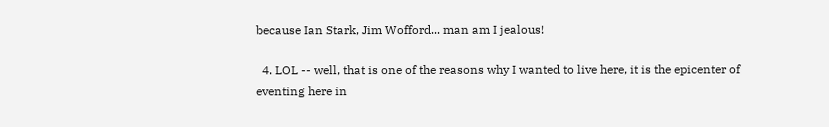because Ian Stark, Jim Wofford... man am I jealous!

  4. LOL -- well, that is one of the reasons why I wanted to live here, it is the epicenter of eventing here in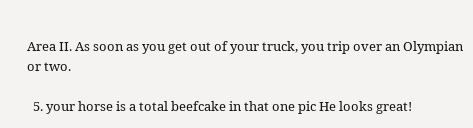Area II. As soon as you get out of your truck, you trip over an Olympian or two.

  5. your horse is a total beefcake in that one pic He looks great!